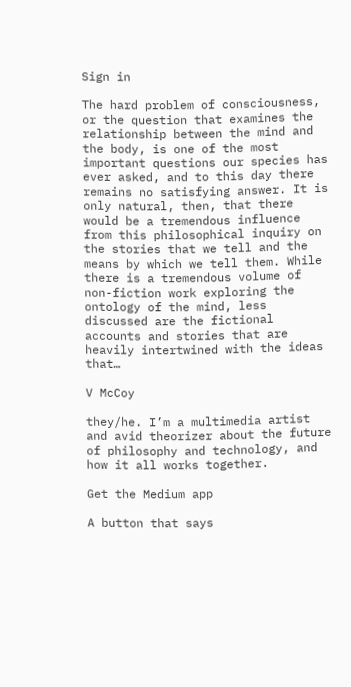Sign in

The hard problem of consciousness, or the question that examines the relationship between the mind and the body, is one of the most important questions our species has ever asked, and to this day there remains no satisfying answer. It is only natural, then, that there would be a tremendous influence from this philosophical inquiry on the stories that we tell and the means by which we tell them. While there is a tremendous volume of non-fiction work exploring the ontology of the mind, less discussed are the fictional accounts and stories that are heavily intertwined with the ideas that…

V McCoy

they/he. I’m a multimedia artist and avid theorizer about the future of philosophy and technology, and how it all works together.

Get the Medium app

A button that says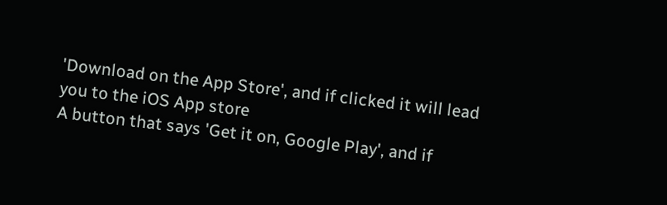'Download on the App Store', and if clicked it will lead you to the iOS App store
A button that says 'Get it on, Google Play', and if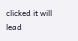clicked it will lead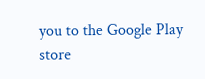you to the Google Play store